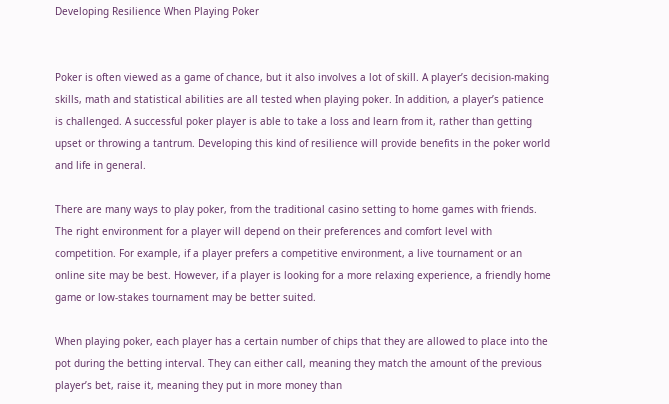Developing Resilience When Playing Poker


Poker is often viewed as a game of chance, but it also involves a lot of skill. A player’s decision-making skills, math and statistical abilities are all tested when playing poker. In addition, a player’s patience is challenged. A successful poker player is able to take a loss and learn from it, rather than getting upset or throwing a tantrum. Developing this kind of resilience will provide benefits in the poker world and life in general.

There are many ways to play poker, from the traditional casino setting to home games with friends. The right environment for a player will depend on their preferences and comfort level with competition. For example, if a player prefers a competitive environment, a live tournament or an online site may be best. However, if a player is looking for a more relaxing experience, a friendly home game or low-stakes tournament may be better suited.

When playing poker, each player has a certain number of chips that they are allowed to place into the pot during the betting interval. They can either call, meaning they match the amount of the previous player’s bet, raise it, meaning they put in more money than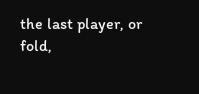the last player, or fold,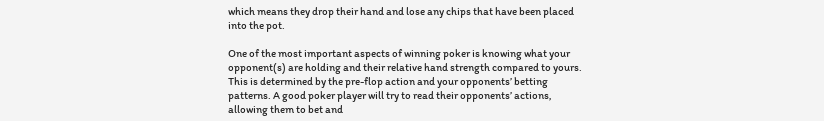which means they drop their hand and lose any chips that have been placed into the pot.

One of the most important aspects of winning poker is knowing what your opponent(s) are holding and their relative hand strength compared to yours. This is determined by the pre-flop action and your opponents’ betting patterns. A good poker player will try to read their opponents’ actions, allowing them to bet and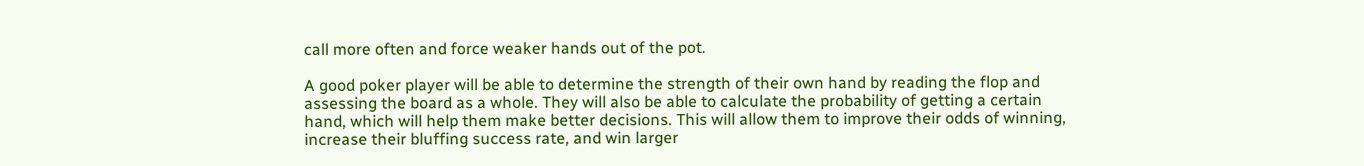call more often and force weaker hands out of the pot.

A good poker player will be able to determine the strength of their own hand by reading the flop and assessing the board as a whole. They will also be able to calculate the probability of getting a certain hand, which will help them make better decisions. This will allow them to improve their odds of winning, increase their bluffing success rate, and win larger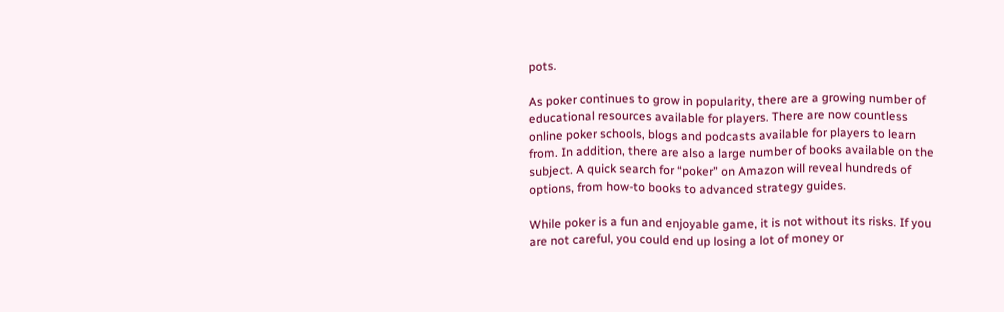pots.

As poker continues to grow in popularity, there are a growing number of educational resources available for players. There are now countless online poker schools, blogs and podcasts available for players to learn from. In addition, there are also a large number of books available on the subject. A quick search for “poker” on Amazon will reveal hundreds of options, from how-to books to advanced strategy guides.

While poker is a fun and enjoyable game, it is not without its risks. If you are not careful, you could end up losing a lot of money or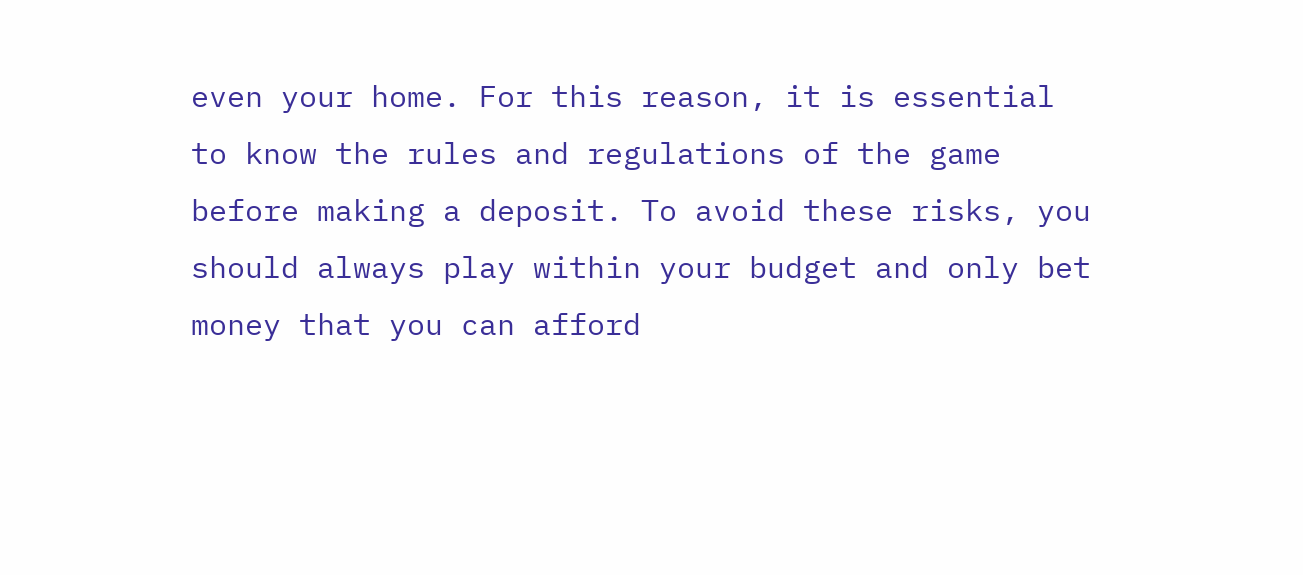even your home. For this reason, it is essential to know the rules and regulations of the game before making a deposit. To avoid these risks, you should always play within your budget and only bet money that you can afford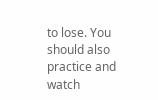to lose. You should also practice and watch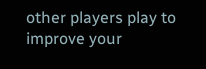other players play to improve your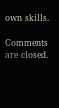own skills.

Comments are closed.